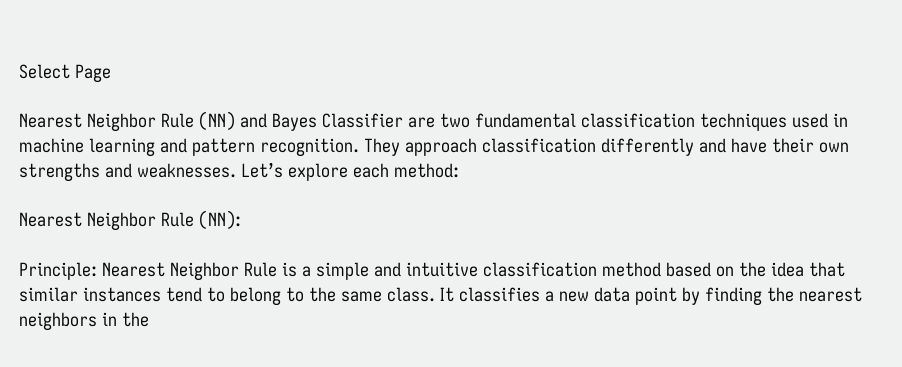Select Page

Nearest Neighbor Rule (NN) and Bayes Classifier are two fundamental classification techniques used in machine learning and pattern recognition. They approach classification differently and have their own strengths and weaknesses. Let’s explore each method:

Nearest Neighbor Rule (NN):

Principle: Nearest Neighbor Rule is a simple and intuitive classification method based on the idea that similar instances tend to belong to the same class. It classifies a new data point by finding the nearest neighbors in the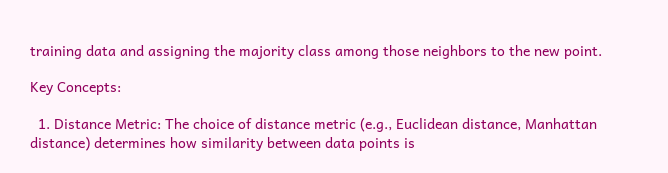training data and assigning the majority class among those neighbors to the new point.

Key Concepts:

  1. Distance Metric: The choice of distance metric (e.g., Euclidean distance, Manhattan distance) determines how similarity between data points is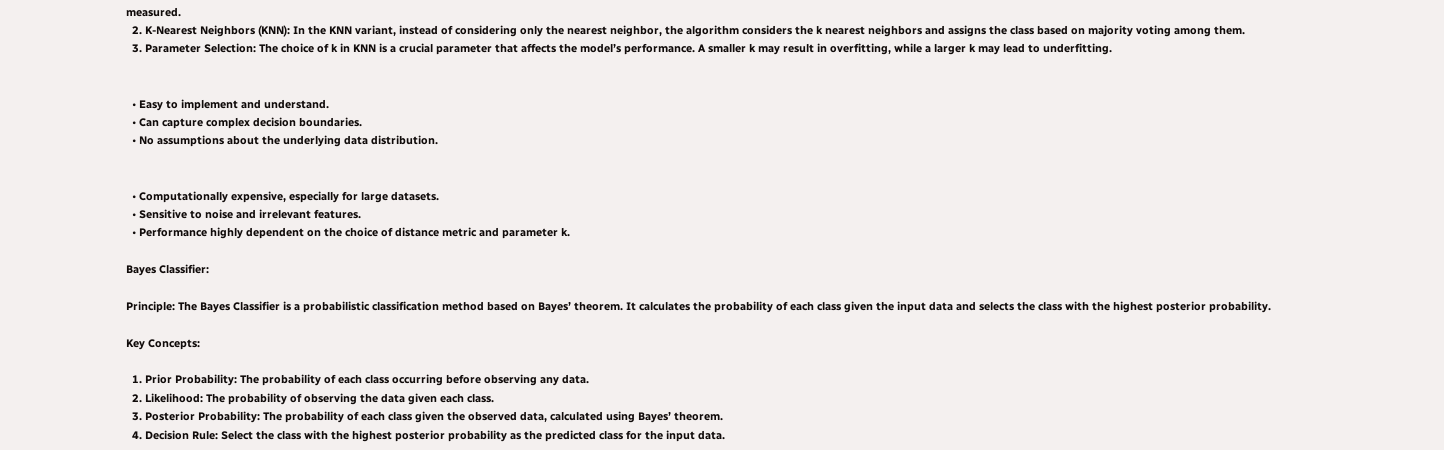measured.
  2. K-Nearest Neighbors (KNN): In the KNN variant, instead of considering only the nearest neighbor, the algorithm considers the k nearest neighbors and assigns the class based on majority voting among them.
  3. Parameter Selection: The choice of k in KNN is a crucial parameter that affects the model’s performance. A smaller k may result in overfitting, while a larger k may lead to underfitting.


  • Easy to implement and understand.
  • Can capture complex decision boundaries.
  • No assumptions about the underlying data distribution.


  • Computationally expensive, especially for large datasets.
  • Sensitive to noise and irrelevant features.
  • Performance highly dependent on the choice of distance metric and parameter k.

Bayes Classifier:

Principle: The Bayes Classifier is a probabilistic classification method based on Bayes’ theorem. It calculates the probability of each class given the input data and selects the class with the highest posterior probability.

Key Concepts:

  1. Prior Probability: The probability of each class occurring before observing any data.
  2. Likelihood: The probability of observing the data given each class.
  3. Posterior Probability: The probability of each class given the observed data, calculated using Bayes’ theorem.
  4. Decision Rule: Select the class with the highest posterior probability as the predicted class for the input data.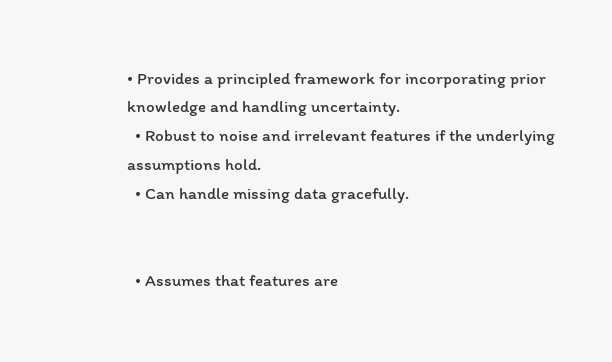• Provides a principled framework for incorporating prior knowledge and handling uncertainty.
  • Robust to noise and irrelevant features if the underlying assumptions hold.
  • Can handle missing data gracefully.


  • Assumes that features are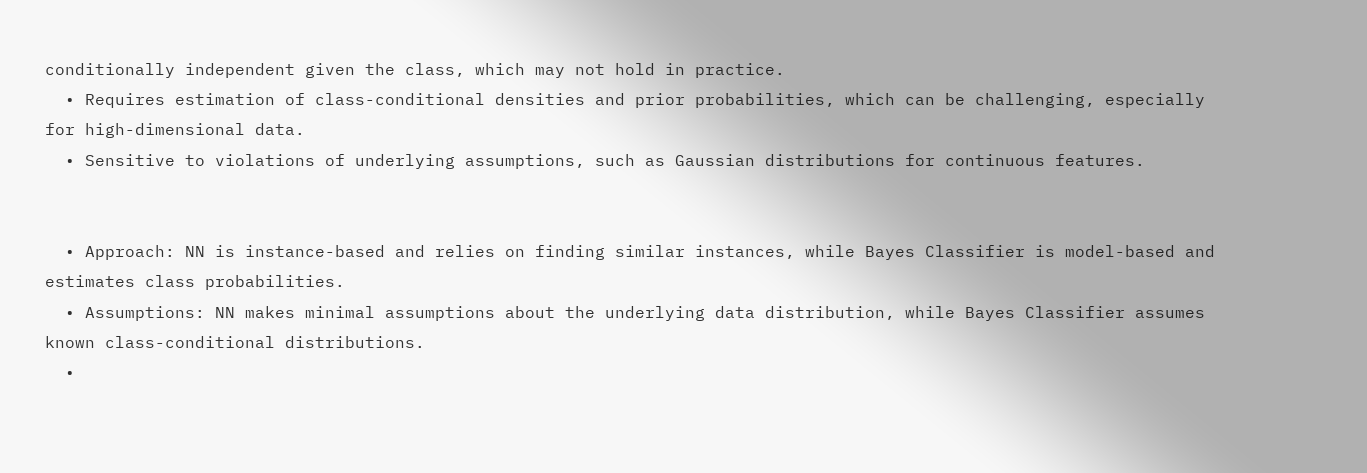conditionally independent given the class, which may not hold in practice.
  • Requires estimation of class-conditional densities and prior probabilities, which can be challenging, especially for high-dimensional data.
  • Sensitive to violations of underlying assumptions, such as Gaussian distributions for continuous features.


  • Approach: NN is instance-based and relies on finding similar instances, while Bayes Classifier is model-based and estimates class probabilities.
  • Assumptions: NN makes minimal assumptions about the underlying data distribution, while Bayes Classifier assumes known class-conditional distributions.
  •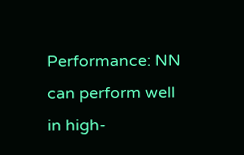Performance: NN can perform well in high-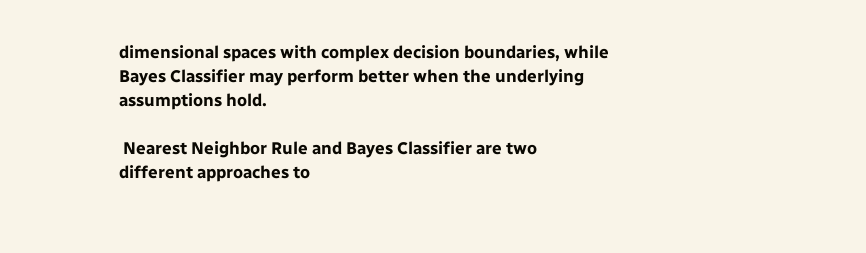dimensional spaces with complex decision boundaries, while Bayes Classifier may perform better when the underlying assumptions hold.

 Nearest Neighbor Rule and Bayes Classifier are two different approaches to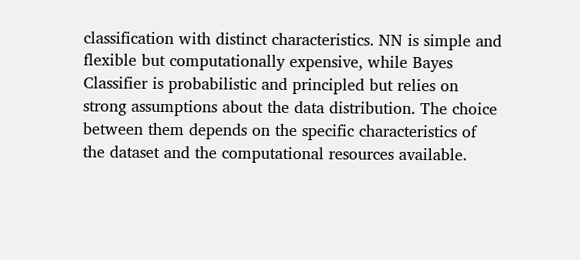classification with distinct characteristics. NN is simple and flexible but computationally expensive, while Bayes Classifier is probabilistic and principled but relies on strong assumptions about the data distribution. The choice between them depends on the specific characteristics of the dataset and the computational resources available.